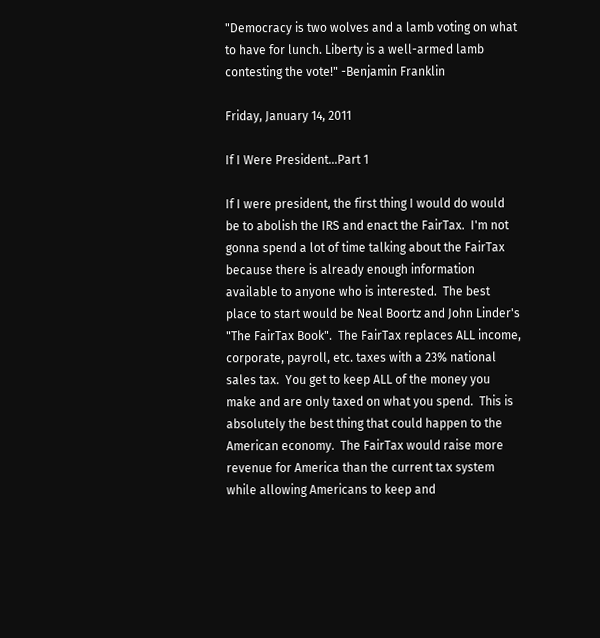"Democracy is two wolves and a lamb voting on what to have for lunch. Liberty is a well-armed lamb contesting the vote!" -Benjamin Franklin

Friday, January 14, 2011

If I Were President...Part 1

If I were president, the first thing I would do would be to abolish the IRS and enact the FairTax.  I'm not gonna spend a lot of time talking about the FairTax because there is already enough information available to anyone who is interested.  The best place to start would be Neal Boortz and John Linder's "The FairTax Book".  The FairTax replaces ALL income, corporate, payroll, etc. taxes with a 23% national sales tax.  You get to keep ALL of the money you make and are only taxed on what you spend.  This is absolutely the best thing that could happen to the American economy.  The FairTax would raise more revenue for America than the current tax system while allowing Americans to keep and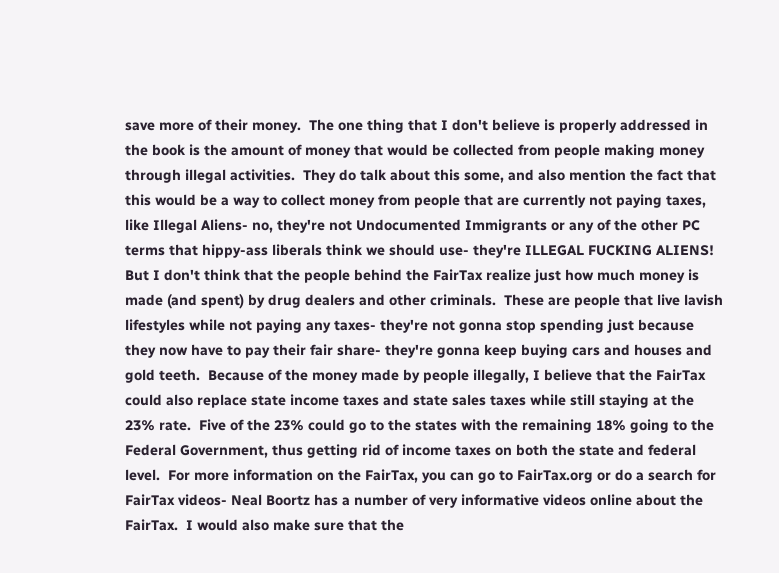save more of their money.  The one thing that I don't believe is properly addressed in the book is the amount of money that would be collected from people making money through illegal activities.  They do talk about this some, and also mention the fact that this would be a way to collect money from people that are currently not paying taxes, like Illegal Aliens- no, they're not Undocumented Immigrants or any of the other PC terms that hippy-ass liberals think we should use- they're ILLEGAL FUCKING ALIENS!  But I don't think that the people behind the FairTax realize just how much money is made (and spent) by drug dealers and other criminals.  These are people that live lavish lifestyles while not paying any taxes- they're not gonna stop spending just because they now have to pay their fair share- they're gonna keep buying cars and houses and gold teeth.  Because of the money made by people illegally, I believe that the FairTax could also replace state income taxes and state sales taxes while still staying at the 23% rate.  Five of the 23% could go to the states with the remaining 18% going to the Federal Government, thus getting rid of income taxes on both the state and federal level.  For more information on the FairTax, you can go to FairTax.org or do a search for FairTax videos- Neal Boortz has a number of very informative videos online about the FairTax.  I would also make sure that the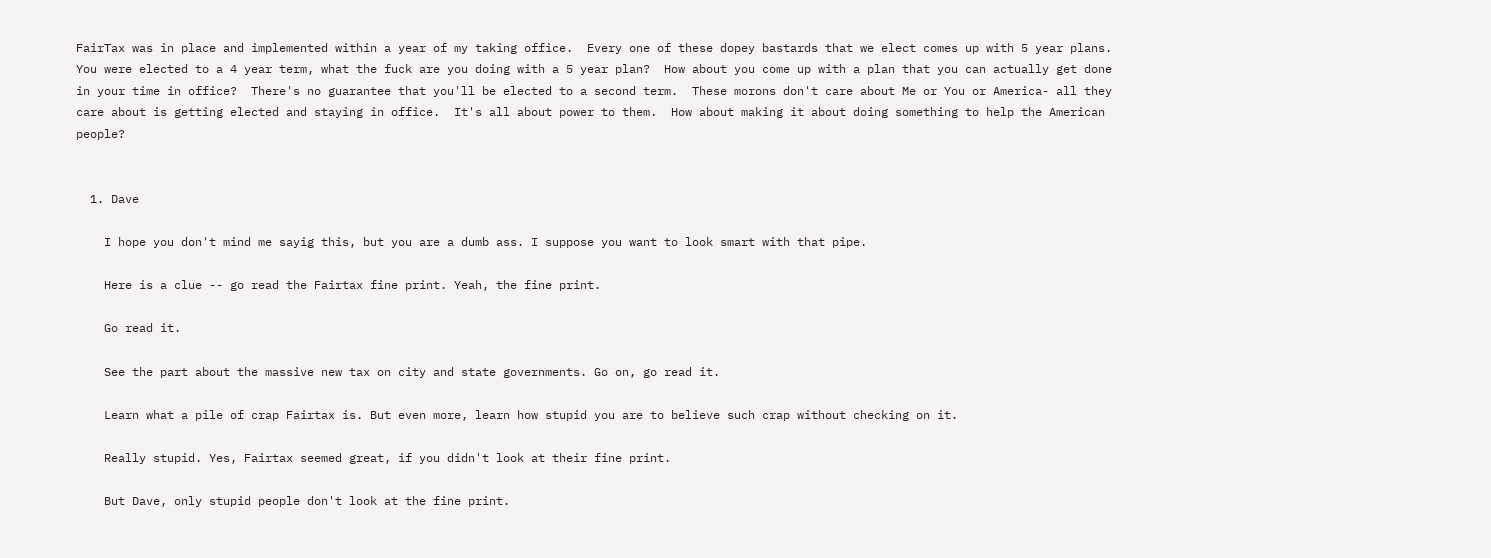FairTax was in place and implemented within a year of my taking office.  Every one of these dopey bastards that we elect comes up with 5 year plans.  You were elected to a 4 year term, what the fuck are you doing with a 5 year plan?  How about you come up with a plan that you can actually get done in your time in office?  There's no guarantee that you'll be elected to a second term.  These morons don't care about Me or You or America- all they care about is getting elected and staying in office.  It's all about power to them.  How about making it about doing something to help the American people?


  1. Dave

    I hope you don't mind me sayig this, but you are a dumb ass. I suppose you want to look smart with that pipe.

    Here is a clue -- go read the Fairtax fine print. Yeah, the fine print.

    Go read it.

    See the part about the massive new tax on city and state governments. Go on, go read it.

    Learn what a pile of crap Fairtax is. But even more, learn how stupid you are to believe such crap without checking on it.

    Really stupid. Yes, Fairtax seemed great, if you didn't look at their fine print.

    But Dave, only stupid people don't look at the fine print.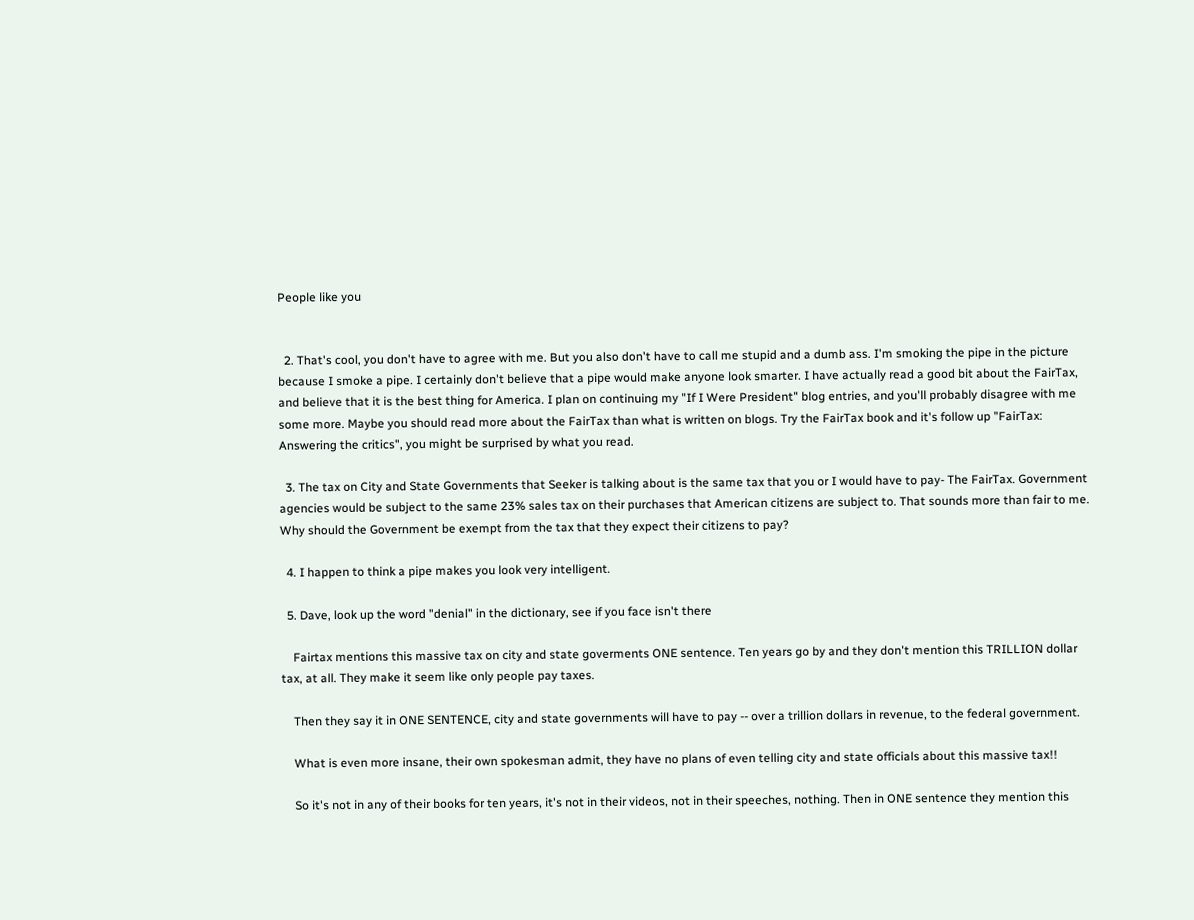People like you


  2. That's cool, you don't have to agree with me. But you also don't have to call me stupid and a dumb ass. I'm smoking the pipe in the picture because I smoke a pipe. I certainly don't believe that a pipe would make anyone look smarter. I have actually read a good bit about the FairTax, and believe that it is the best thing for America. I plan on continuing my "If I Were President" blog entries, and you'll probably disagree with me some more. Maybe you should read more about the FairTax than what is written on blogs. Try the FairTax book and it's follow up "FairTax: Answering the critics", you might be surprised by what you read.

  3. The tax on City and State Governments that Seeker is talking about is the same tax that you or I would have to pay- The FairTax. Government agencies would be subject to the same 23% sales tax on their purchases that American citizens are subject to. That sounds more than fair to me. Why should the Government be exempt from the tax that they expect their citizens to pay?

  4. I happen to think a pipe makes you look very intelligent.

  5. Dave, look up the word "denial" in the dictionary, see if you face isn't there

    Fairtax mentions this massive tax on city and state goverments ONE sentence. Ten years go by and they don't mention this TRILLION dollar tax, at all. They make it seem like only people pay taxes.

    Then they say it in ONE SENTENCE, city and state governments will have to pay -- over a trillion dollars in revenue, to the federal government.

    What is even more insane, their own spokesman admit, they have no plans of even telling city and state officials about this massive tax!!

    So it's not in any of their books for ten years, it's not in their videos, not in their speeches, nothing. Then in ONE sentence they mention this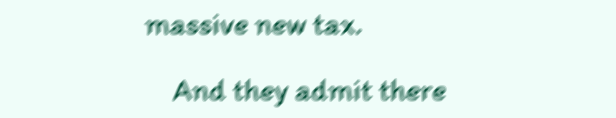massive new tax.

    And they admit there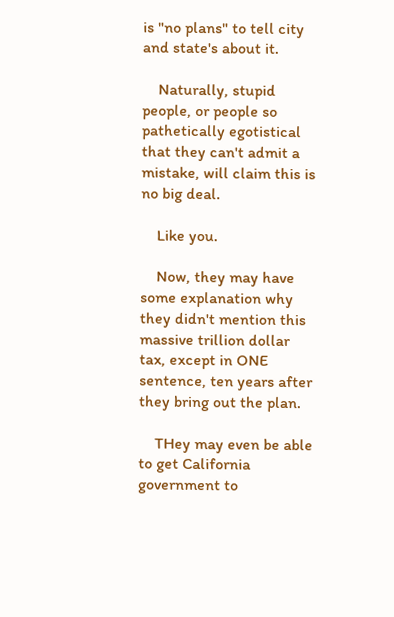is "no plans" to tell city and state's about it.

    Naturally, stupid people, or people so pathetically egotistical that they can't admit a mistake, will claim this is no big deal.

    Like you.

    Now, they may have some explanation why they didn't mention this massive trillion dollar tax, except in ONE sentence, ten years after they bring out the plan.

    THey may even be able to get California government to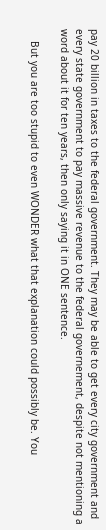pay 20 billion in taxes to the federal government. They may be able to get every city government and every state government to pay massive revenue to the federal governement, despite not mentioning a word about it for ten years, then only saying it in ONE sentence.

    But you are too stupid to even WONDER what that explanation could possibly be. You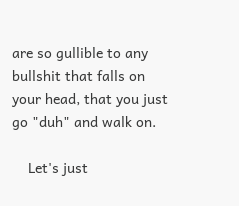are so gullible to any bullshit that falls on your head, that you just go "duh" and walk on.

    Let's just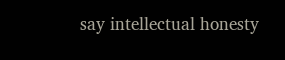say intellectual honesty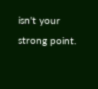isn't your strong point.